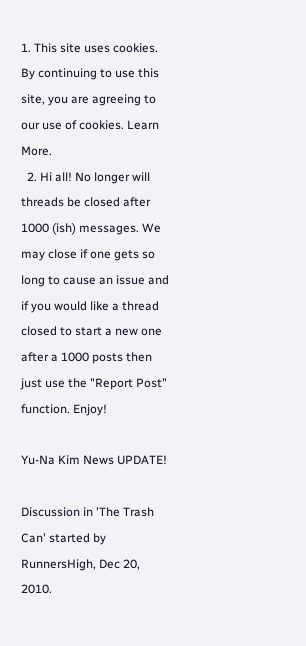1. This site uses cookies. By continuing to use this site, you are agreeing to our use of cookies. Learn More.
  2. Hi all! No longer will threads be closed after 1000 (ish) messages. We may close if one gets so long to cause an issue and if you would like a thread closed to start a new one after a 1000 posts then just use the "Report Post" function. Enjoy!

Yu-Na Kim News UPDATE!

Discussion in 'The Trash Can' started by RunnersHigh, Dec 20, 2010.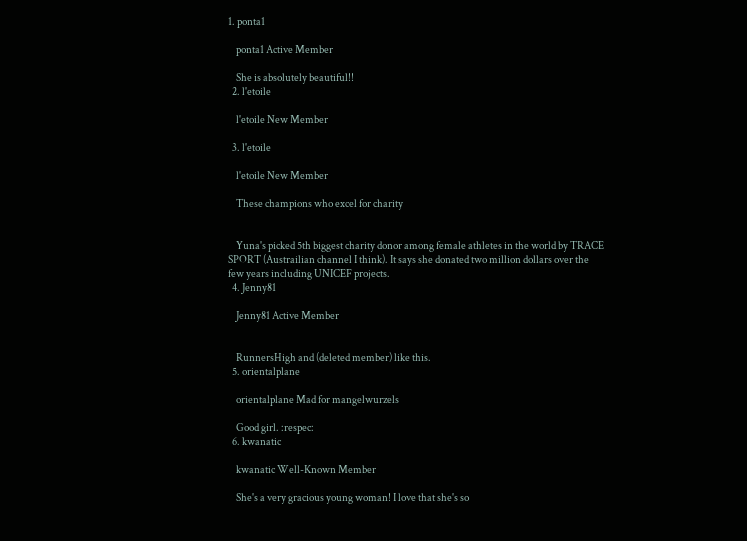1. ponta1

    ponta1 Active Member

    She is absolutely beautiful!!
  2. l'etoile

    l'etoile New Member

  3. l'etoile

    l'etoile New Member

    These champions who excel for charity


    Yuna's picked 5th biggest charity donor among female athletes in the world by TRACE SPORT (Austrailian channel I think). It says she donated two million dollars over the few years including UNICEF projects.
  4. Jenny81

    Jenny81 Active Member


    RunnersHigh and (deleted member) like this.
  5. orientalplane

    orientalplane Mad for mangelwurzels

    Good girl. :respec:
  6. kwanatic

    kwanatic Well-Known Member

    She's a very gracious young woman! I love that she's so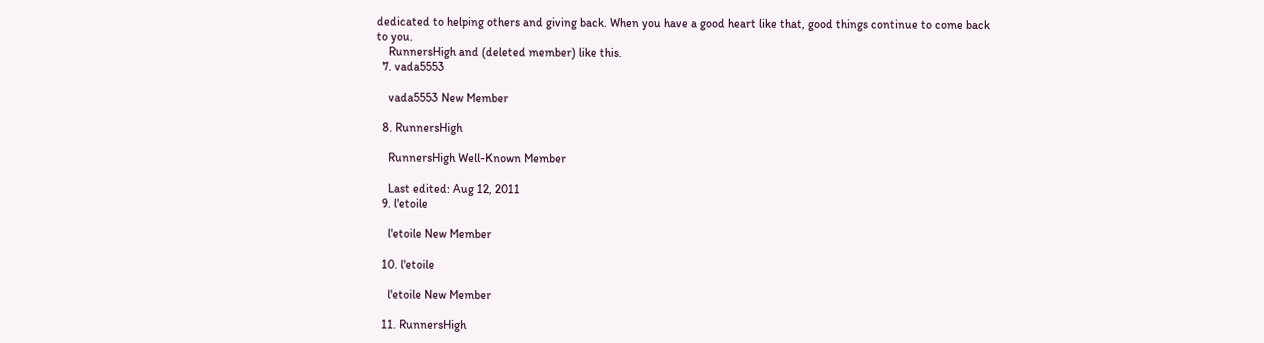dedicated to helping others and giving back. When you have a good heart like that, good things continue to come back to you.
    RunnersHigh and (deleted member) like this.
  7. vada5553

    vada5553 New Member

  8. RunnersHigh

    RunnersHigh Well-Known Member

    Last edited: Aug 12, 2011
  9. l'etoile

    l'etoile New Member

  10. l'etoile

    l'etoile New Member

  11. RunnersHigh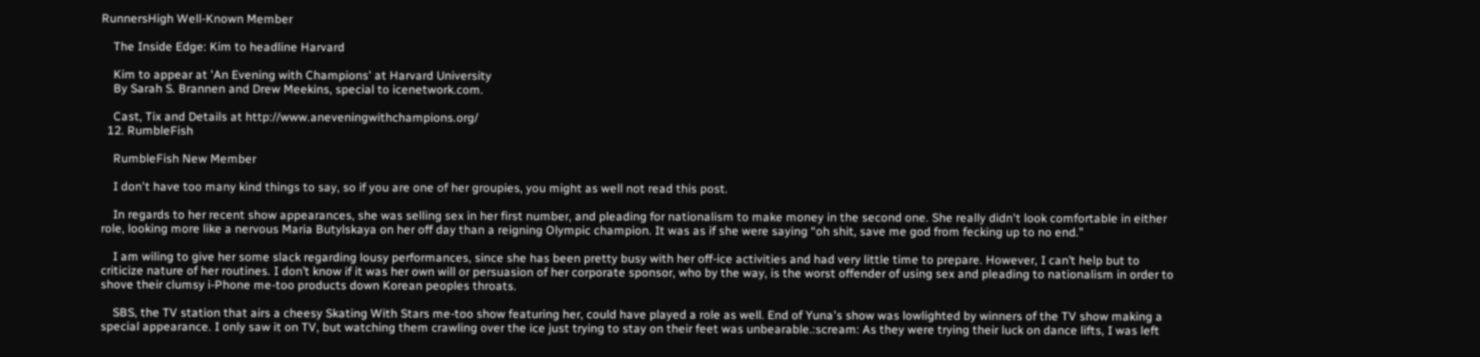RunnersHigh Well-Known Member

    The Inside Edge: Kim to headline Harvard

    Kim to appear at 'An Evening with Champions' at Harvard University
    By Sarah S. Brannen and Drew Meekins, special to icenetwork.com.

    Cast, Tix and Details at http://www.aneveningwithchampions.org/
  12. RumbleFish

    RumbleFish New Member

    I don't have too many kind things to say, so if you are one of her groupies, you might as well not read this post.

    In regards to her recent show appearances, she was selling sex in her first number, and pleading for nationalism to make money in the second one. She really didn't look comfortable in either role, looking more like a nervous Maria Butylskaya on her off day than a reigning Olympic champion. It was as if she were saying “oh shit, save me god from fecking up to no end.”

    I am wiling to give her some slack regarding lousy performances, since she has been pretty busy with her off-ice activities and had very little time to prepare. However, I can’t help but to criticize nature of her routines. I don’t know if it was her own will or persuasion of her corporate sponsor, who by the way, is the worst offender of using sex and pleading to nationalism in order to shove their clumsy i-Phone me-too products down Korean peoples throats.

    SBS, the TV station that airs a cheesy Skating With Stars me-too show featuring her, could have played a role as well. End of Yuna's show was lowlighted by winners of the TV show making a special appearance. I only saw it on TV, but watching them crawling over the ice just trying to stay on their feet was unbearable.:scream: As they were trying their luck on dance lifts, I was left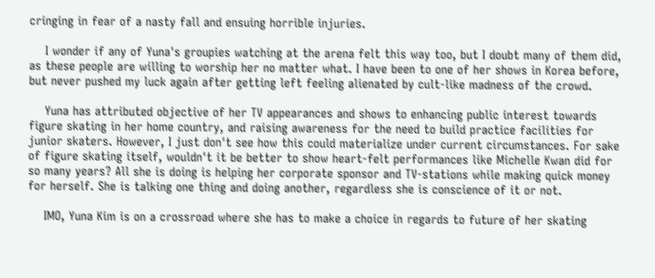cringing in fear of a nasty fall and ensuing horrible injuries.

    I wonder if any of Yuna's groupies watching at the arena felt this way too, but I doubt many of them did, as these people are willing to worship her no matter what. I have been to one of her shows in Korea before, but never pushed my luck again after getting left feeling alienated by cult-like madness of the crowd.

    Yuna has attributed objective of her TV appearances and shows to enhancing public interest towards figure skating in her home country, and raising awareness for the need to build practice facilities for junior skaters. However, I just don't see how this could materialize under current circumstances. For sake of figure skating itself, wouldn't it be better to show heart-felt performances like Michelle Kwan did for so many years? All she is doing is helping her corporate sponsor and TV-stations while making quick money for herself. She is talking one thing and doing another, regardless she is conscience of it or not.

    IMO, Yuna Kim is on a crossroad where she has to make a choice in regards to future of her skating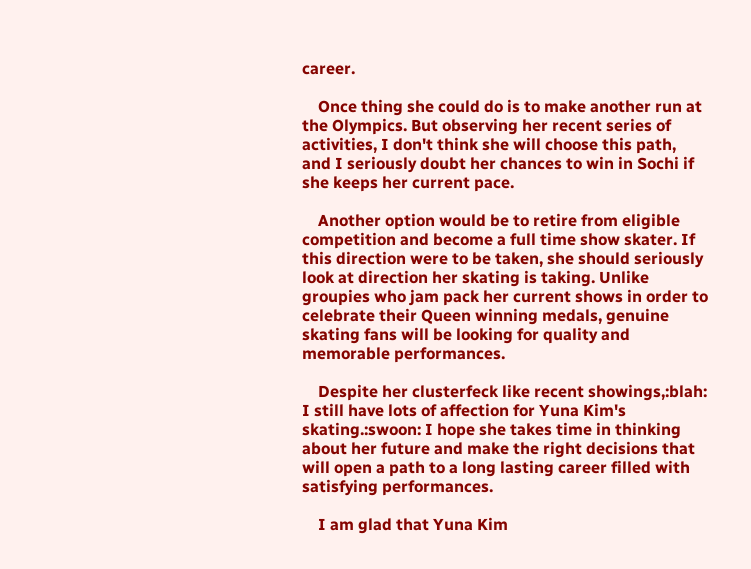career.

    Once thing she could do is to make another run at the Olympics. But observing her recent series of activities, I don't think she will choose this path, and I seriously doubt her chances to win in Sochi if she keeps her current pace.

    Another option would be to retire from eligible competition and become a full time show skater. If this direction were to be taken, she should seriously look at direction her skating is taking. Unlike groupies who jam pack her current shows in order to celebrate their Queen winning medals, genuine skating fans will be looking for quality and memorable performances.

    Despite her clusterfeck like recent showings,:blah: I still have lots of affection for Yuna Kim's skating.:swoon: I hope she takes time in thinking about her future and make the right decisions that will open a path to a long lasting career filled with satisfying performances.

    I am glad that Yuna Kim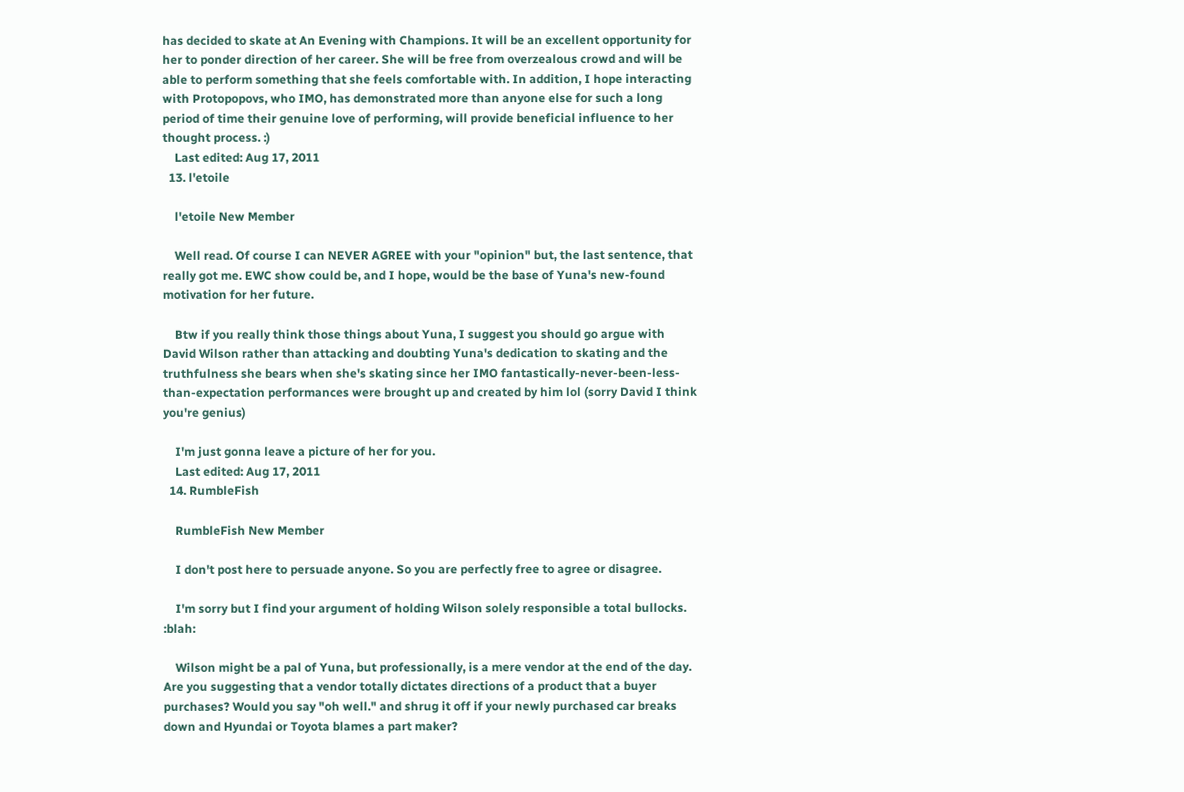has decided to skate at An Evening with Champions. It will be an excellent opportunity for her to ponder direction of her career. She will be free from overzealous crowd and will be able to perform something that she feels comfortable with. In addition, I hope interacting with Protopopovs, who IMO, has demonstrated more than anyone else for such a long period of time their genuine love of performing, will provide beneficial influence to her thought process. :)
    Last edited: Aug 17, 2011
  13. l'etoile

    l'etoile New Member

    Well read. Of course I can NEVER AGREE with your "opinion" but, the last sentence, that really got me. EWC show could be, and I hope, would be the base of Yuna's new-found motivation for her future.

    Btw if you really think those things about Yuna, I suggest you should go argue with David Wilson rather than attacking and doubting Yuna's dedication to skating and the truthfulness she bears when she's skating since her IMO fantastically-never-been-less-than-expectation performances were brought up and created by him lol (sorry David I think you're genius)

    I'm just gonna leave a picture of her for you.
    Last edited: Aug 17, 2011
  14. RumbleFish

    RumbleFish New Member

    I don't post here to persuade anyone. So you are perfectly free to agree or disagree.

    I'm sorry but I find your argument of holding Wilson solely responsible a total bullocks. :blah:

    Wilson might be a pal of Yuna, but professionally, is a mere vendor at the end of the day. Are you suggesting that a vendor totally dictates directions of a product that a buyer purchases? Would you say "oh well." and shrug it off if your newly purchased car breaks down and Hyundai or Toyota blames a part maker?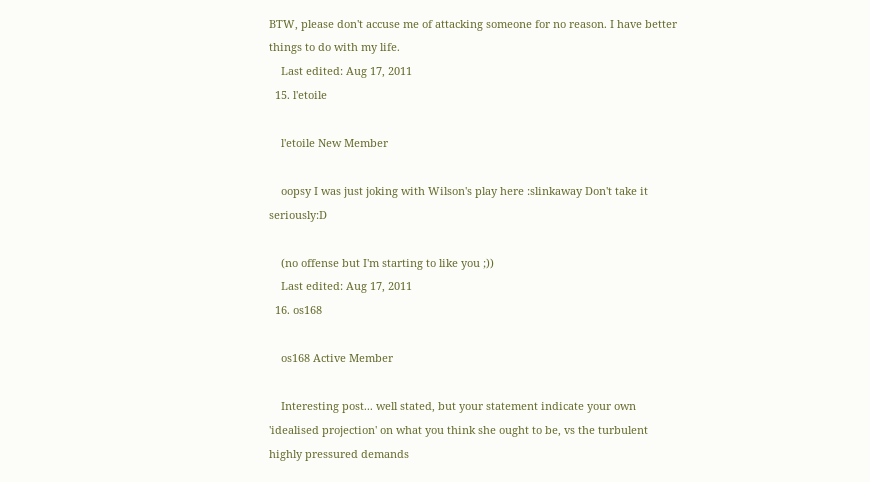BTW, please don't accuse me of attacking someone for no reason. I have better things to do with my life.
    Last edited: Aug 17, 2011
  15. l'etoile

    l'etoile New Member

    oopsy I was just joking with Wilson's play here :slinkaway Don't take it seriously:D

    (no offense but I'm starting to like you ;))
    Last edited: Aug 17, 2011
  16. os168

    os168 Active Member

    Interesting post... well stated, but your statement indicate your own 'idealised projection' on what you think she ought to be, vs the turbulent highly pressured demands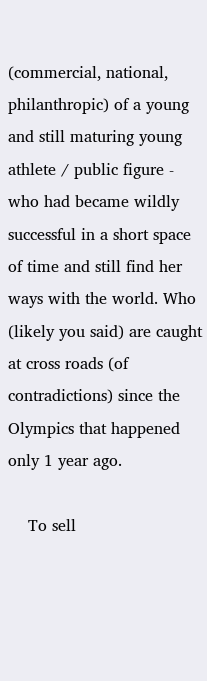(commercial, national, philanthropic) of a young and still maturing young athlete / public figure - who had became wildly successful in a short space of time and still find her ways with the world. Who (likely you said) are caught at cross roads (of contradictions) since the Olympics that happened only 1 year ago.

    To sell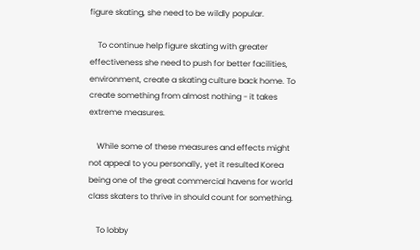figure skating, she need to be wildly popular.

    To continue help figure skating with greater effectiveness she need to push for better facilities, environment, create a skating culture back home. To create something from almost nothing - it takes extreme measures.

    While some of these measures and effects might not appeal to you personally, yet it resulted Korea being one of the great commercial havens for world class skaters to thrive in should count for something.

    To lobby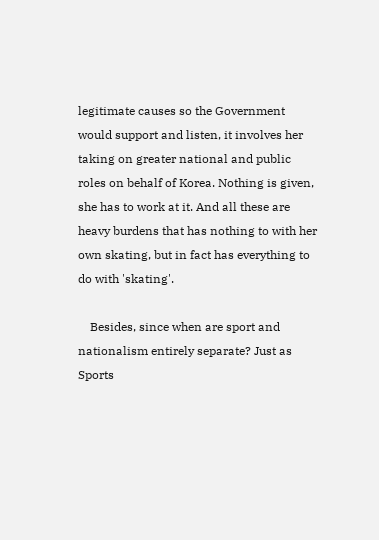legitimate causes so the Government would support and listen, it involves her taking on greater national and public roles on behalf of Korea. Nothing is given, she has to work at it. And all these are heavy burdens that has nothing to with her own skating, but in fact has everything to do with 'skating'.

    Besides, since when are sport and nationalism entirely separate? Just as Sports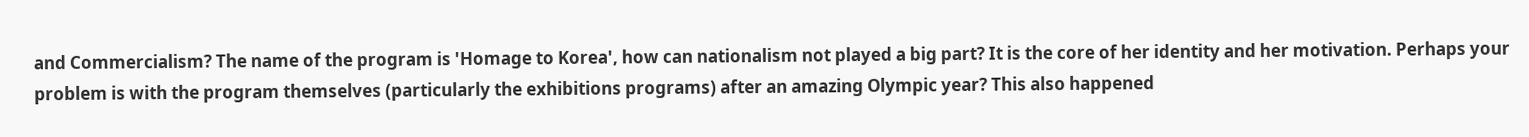and Commercialism? The name of the program is 'Homage to Korea', how can nationalism not played a big part? It is the core of her identity and her motivation. Perhaps your problem is with the program themselves (particularly the exhibitions programs) after an amazing Olympic year? This also happened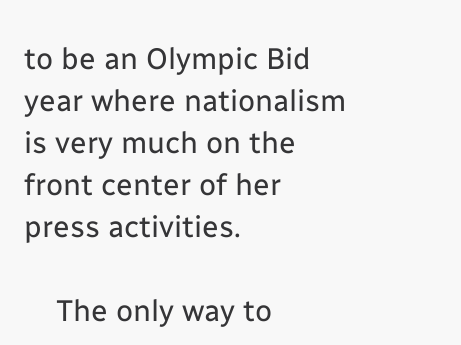to be an Olympic Bid year where nationalism is very much on the front center of her press activities.

    The only way to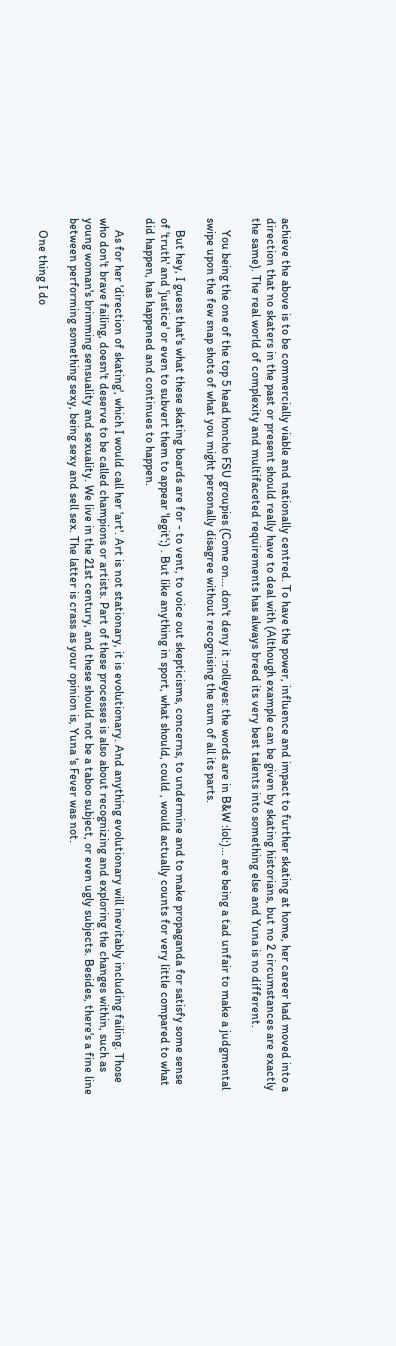achieve the above is to be commercially viable and nationally centred. To have the power, influence and impact to further skating at home, her career had moved into a direction that no skaters in the past or present should really have to deal with (Although example can be given by skating historians, but no 2 circumstances are exactly the same). The real world of complexity and multifaceted requirements has always breed its very best talents into something else and Yuna is no different.

    You being the one of the top 5 head honcho FSU groupies (Come on... don't deny it :rolleyes: the words are in B&W :lol:)... are being a tad unfair to make a judgmental swipe upon the few snap shots of what you might personally disagree without recognising the sum of all its parts.

    But hey, I guess that's what these skating boards are for - to vent, to voice out skepticisms, concerns, to undermine and to make propaganda for satisfy some sense of 'truth' and 'justice' or even to subvert them to appear 'legit';) . But like anything in sport, what should, could , would actually counts for very little compared to what did happen, has happened and continues to happen.

    As for her 'direction of skating', which I would call her 'art'. Art is not stationary, it is evolutionary. And anything evolutionary will inevitably including failing. Those who don't brave failing, doesn't deserve to be called champions or artists. Part of these processes is also about recognizing and exploring the changes within, such as young woman's brimming sensuality and sexuality. We live in the 21st century, and these should not be a taboo subject, or even ugly subjects. Besides, there's a fine line between performing something sexy, being sexy and sell sex. The latter is crass as your opinion is, Yuna 's Fever was not.

    One thing I do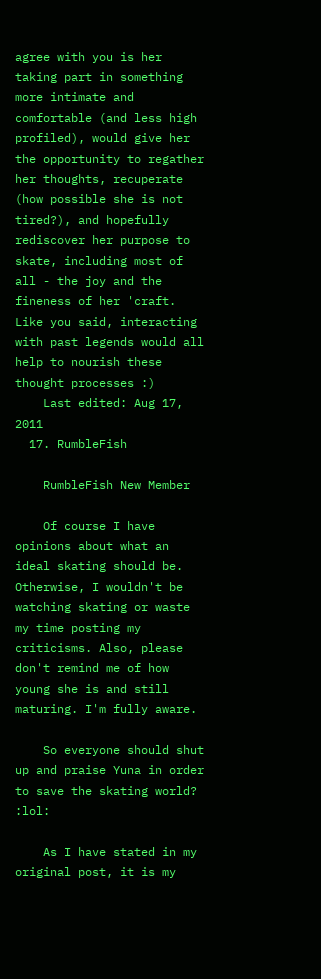agree with you is her taking part in something more intimate and comfortable (and less high profiled), would give her the opportunity to regather her thoughts, recuperate (how possible she is not tired?), and hopefully rediscover her purpose to skate, including most of all - the joy and the fineness of her 'craft. Like you said, interacting with past legends would all help to nourish these thought processes :)
    Last edited: Aug 17, 2011
  17. RumbleFish

    RumbleFish New Member

    Of course I have opinions about what an ideal skating should be. Otherwise, I wouldn't be watching skating or waste my time posting my criticisms. Also, please don't remind me of how young she is and still maturing. I'm fully aware.

    So everyone should shut up and praise Yuna in order to save the skating world? :lol:

    As I have stated in my original post, it is my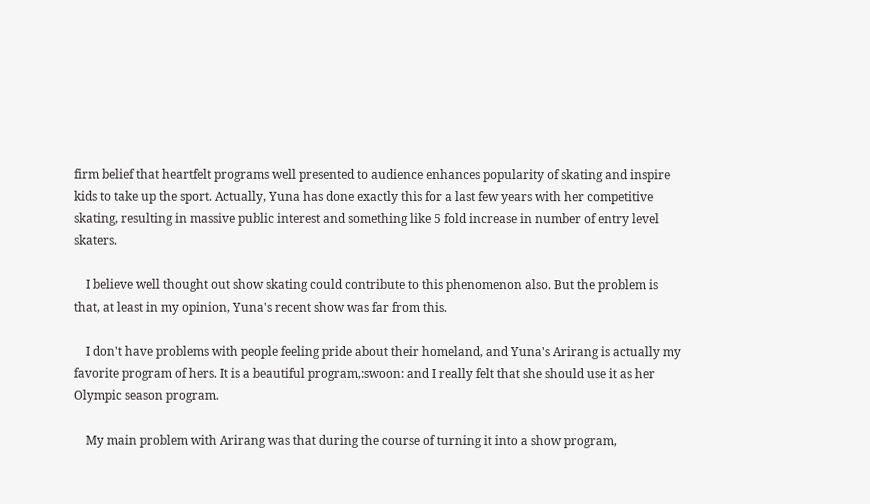firm belief that heartfelt programs well presented to audience enhances popularity of skating and inspire kids to take up the sport. Actually, Yuna has done exactly this for a last few years with her competitive skating, resulting in massive public interest and something like 5 fold increase in number of entry level skaters.

    I believe well thought out show skating could contribute to this phenomenon also. But the problem is that, at least in my opinion, Yuna's recent show was far from this.

    I don't have problems with people feeling pride about their homeland, and Yuna's Arirang is actually my favorite program of hers. It is a beautiful program,:swoon: and I really felt that she should use it as her Olympic season program.

    My main problem with Arirang was that during the course of turning it into a show program,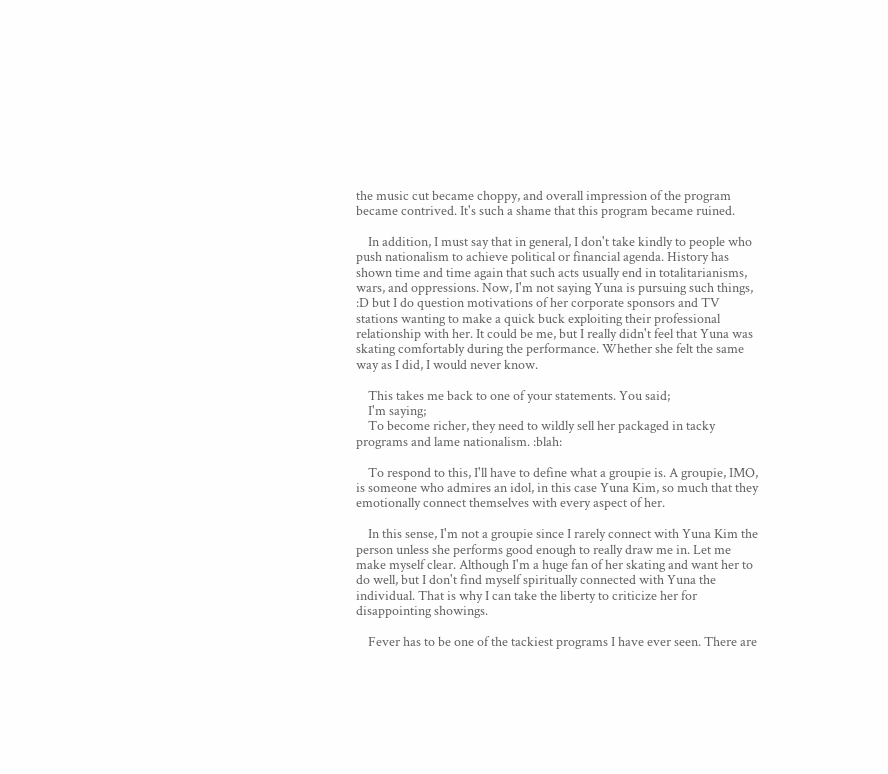the music cut became choppy, and overall impression of the program became contrived. It's such a shame that this program became ruined.

    In addition, I must say that in general, I don't take kindly to people who push nationalism to achieve political or financial agenda. History has shown time and time again that such acts usually end in totalitarianisms, wars, and oppressions. Now, I'm not saying Yuna is pursuing such things, :D but I do question motivations of her corporate sponsors and TV stations wanting to make a quick buck exploiting their professional relationship with her. It could be me, but I really didn't feel that Yuna was skating comfortably during the performance. Whether she felt the same way as I did, I would never know.

    This takes me back to one of your statements. You said;
    I'm saying;
    To become richer, they need to wildly sell her packaged in tacky programs and lame nationalism. :blah:

    To respond to this, I'll have to define what a groupie is. A groupie, IMO, is someone who admires an idol, in this case Yuna Kim, so much that they emotionally connect themselves with every aspect of her.

    In this sense, I'm not a groupie since I rarely connect with Yuna Kim the person unless she performs good enough to really draw me in. Let me make myself clear. Although I'm a huge fan of her skating and want her to do well, but I don't find myself spiritually connected with Yuna the individual. That is why I can take the liberty to criticize her for disappointing showings.

    Fever has to be one of the tackiest programs I have ever seen. There are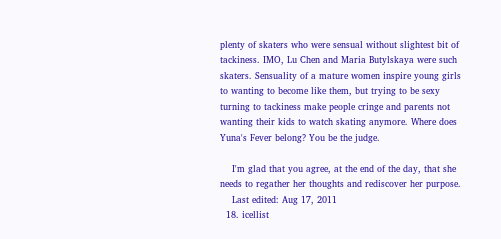plenty of skaters who were sensual without slightest bit of tackiness. IMO, Lu Chen and Maria Butylskaya were such skaters. Sensuality of a mature women inspire young girls to wanting to become like them, but trying to be sexy turning to tackiness make people cringe and parents not wanting their kids to watch skating anymore. Where does Yuna's Fever belong? You be the judge.

    I'm glad that you agree, at the end of the day, that she needs to regather her thoughts and rediscover her purpose.
    Last edited: Aug 17, 2011
  18. icellist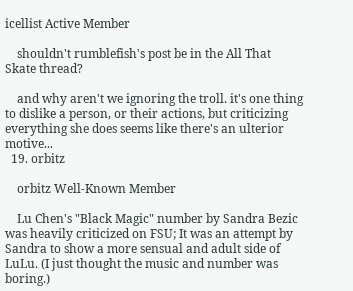icellist Active Member

    shouldn't rumblefish's post be in the All That Skate thread?

    and why aren't we ignoring the troll. it's one thing to dislike a person, or their actions, but criticizing everything she does seems like there's an ulterior motive...
  19. orbitz

    orbitz Well-Known Member

    Lu Chen's "Black Magic" number by Sandra Bezic was heavily criticized on FSU; It was an attempt by Sandra to show a more sensual and adult side of LuLu. (I just thought the music and number was boring.)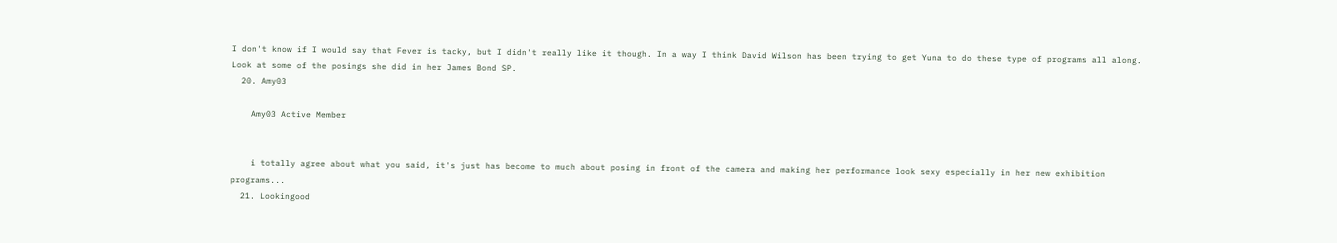I don't know if I would say that Fever is tacky, but I didn't really like it though. In a way I think David Wilson has been trying to get Yuna to do these type of programs all along. Look at some of the posings she did in her James Bond SP.
  20. Amy03

    Amy03 Active Member


    i totally agree about what you said, it's just has become to much about posing in front of the camera and making her performance look sexy especially in her new exhibition programs...
  21. Lookingood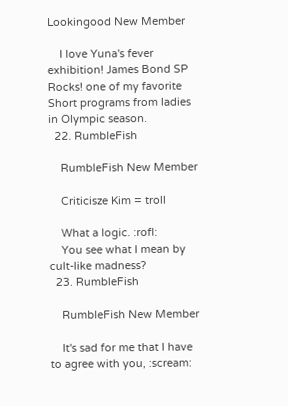Lookingood New Member

    I love Yuna's fever exhibition! James Bond SP Rocks! one of my favorite Short programs from ladies in Olympic season.
  22. RumbleFish

    RumbleFish New Member

    Criticisze Kim = troll

    What a logic. :rofl:
    You see what I mean by cult-like madness?
  23. RumbleFish

    RumbleFish New Member

    It's sad for me that I have to agree with you, :scream: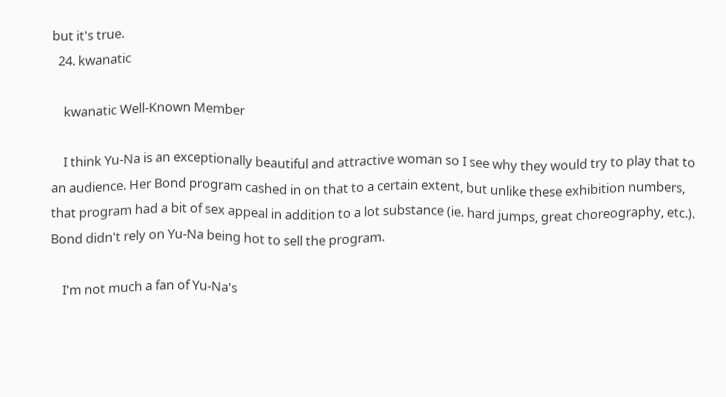but it's true.
  24. kwanatic

    kwanatic Well-Known Member

    I think Yu-Na is an exceptionally beautiful and attractive woman so I see why they would try to play that to an audience. Her Bond program cashed in on that to a certain extent, but unlike these exhibition numbers, that program had a bit of sex appeal in addition to a lot substance (ie. hard jumps, great choreography, etc.). Bond didn't rely on Yu-Na being hot to sell the program.

    I'm not much a fan of Yu-Na's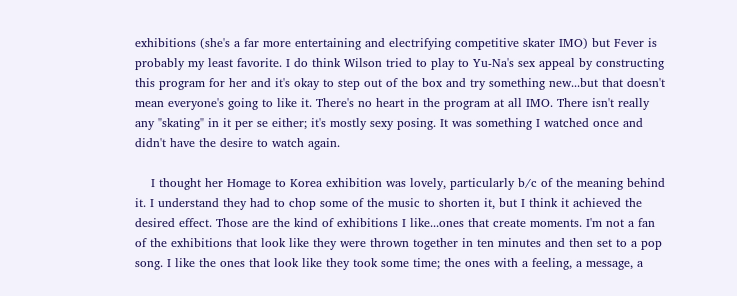exhibitions (she's a far more entertaining and electrifying competitive skater IMO) but Fever is probably my least favorite. I do think Wilson tried to play to Yu-Na's sex appeal by constructing this program for her and it's okay to step out of the box and try something new...but that doesn't mean everyone's going to like it. There's no heart in the program at all IMO. There isn't really any "skating" in it per se either; it's mostly sexy posing. It was something I watched once and didn't have the desire to watch again.

    I thought her Homage to Korea exhibition was lovely, particularly b/c of the meaning behind it. I understand they had to chop some of the music to shorten it, but I think it achieved the desired effect. Those are the kind of exhibitions I like...ones that create moments. I'm not a fan of the exhibitions that look like they were thrown together in ten minutes and then set to a pop song. I like the ones that look like they took some time; the ones with a feeling, a message, a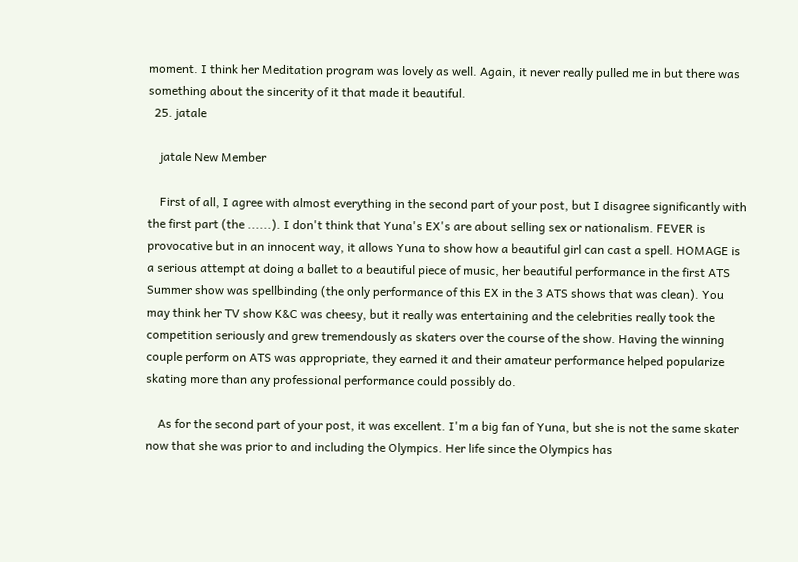moment. I think her Meditation program was lovely as well. Again, it never really pulled me in but there was something about the sincerity of it that made it beautiful.
  25. jatale

    jatale New Member

    First of all, I agree with almost everything in the second part of your post, but I disagree significantly with the first part (the ......). I don't think that Yuna's EX's are about selling sex or nationalism. FEVER is provocative but in an innocent way, it allows Yuna to show how a beautiful girl can cast a spell. HOMAGE is a serious attempt at doing a ballet to a beautiful piece of music, her beautiful performance in the first ATS Summer show was spellbinding (the only performance of this EX in the 3 ATS shows that was clean). You may think her TV show K&C was cheesy, but it really was entertaining and the celebrities really took the competition seriously and grew tremendously as skaters over the course of the show. Having the winning couple perform on ATS was appropriate, they earned it and their amateur performance helped popularize skating more than any professional performance could possibly do.

    As for the second part of your post, it was excellent. I'm a big fan of Yuna, but she is not the same skater now that she was prior to and including the Olympics. Her life since the Olympics has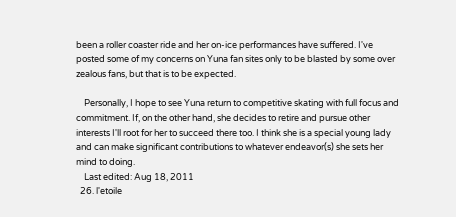been a roller coaster ride and her on-ice performances have suffered. I've posted some of my concerns on Yuna fan sites only to be blasted by some over zealous fans, but that is to be expected.

    Personally, I hope to see Yuna return to competitive skating with full focus and commitment. If, on the other hand, she decides to retire and pursue other interests I'll root for her to succeed there too. I think she is a special young lady and can make significant contributions to whatever endeavor(s) she sets her mind to doing.
    Last edited: Aug 18, 2011
  26. l'etoile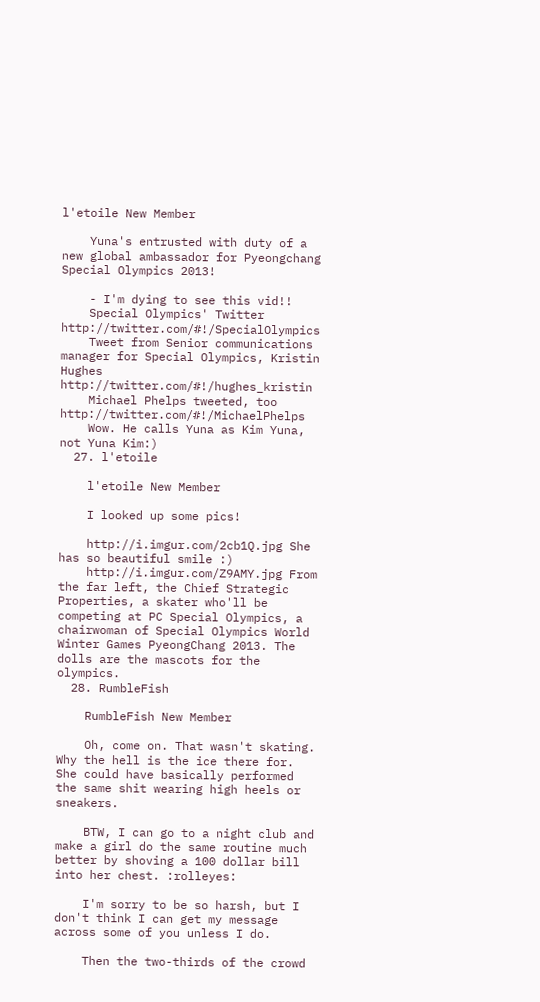l'etoile New Member

    Yuna's entrusted with duty of a new global ambassador for Pyeongchang Special Olympics 2013!

    - I'm dying to see this vid!!
    Special Olympics' Twitter http://twitter.com/#!/SpecialOlympics
    Tweet from Senior communications manager for Special Olympics, Kristin Hughes http://twitter.com/#!/hughes_kristin
    Michael Phelps tweeted, too http://twitter.com/#!/MichaelPhelps
    Wow. He calls Yuna as Kim Yuna, not Yuna Kim:)
  27. l'etoile

    l'etoile New Member

    I looked up some pics!

    http://i.imgur.com/2cb1Q.jpg She has so beautiful smile :)
    http://i.imgur.com/Z9AMY.jpg From the far left, the Chief Strategic Properties, a skater who'll be competing at PC Special Olympics, a chairwoman of Special Olympics World Winter Games PyeongChang 2013. The dolls are the mascots for the olympics.
  28. RumbleFish

    RumbleFish New Member

    Oh, come on. That wasn't skating. Why the hell is the ice there for. She could have basically performed the same shit wearing high heels or sneakers.

    BTW, I can go to a night club and make a girl do the same routine much better by shoving a 100 dollar bill into her chest. :rolleyes:

    I'm sorry to be so harsh, but I don't think I can get my message across some of you unless I do.

    Then the two-thirds of the crowd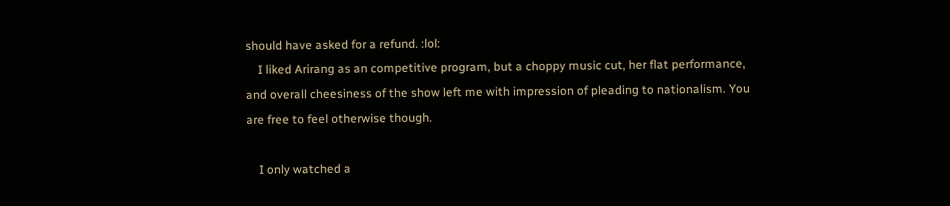should have asked for a refund. :lol:
    I liked Arirang as an competitive program, but a choppy music cut, her flat performance, and overall cheesiness of the show left me with impression of pleading to nationalism. You are free to feel otherwise though.

    I only watched a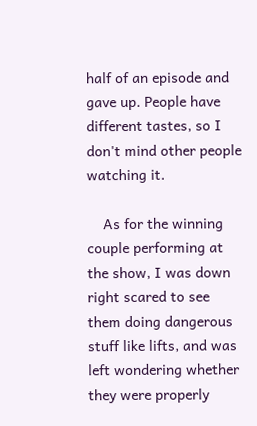half of an episode and gave up. People have different tastes, so I don't mind other people watching it.

    As for the winning couple performing at the show, I was down right scared to see them doing dangerous stuff like lifts, and was left wondering whether they were properly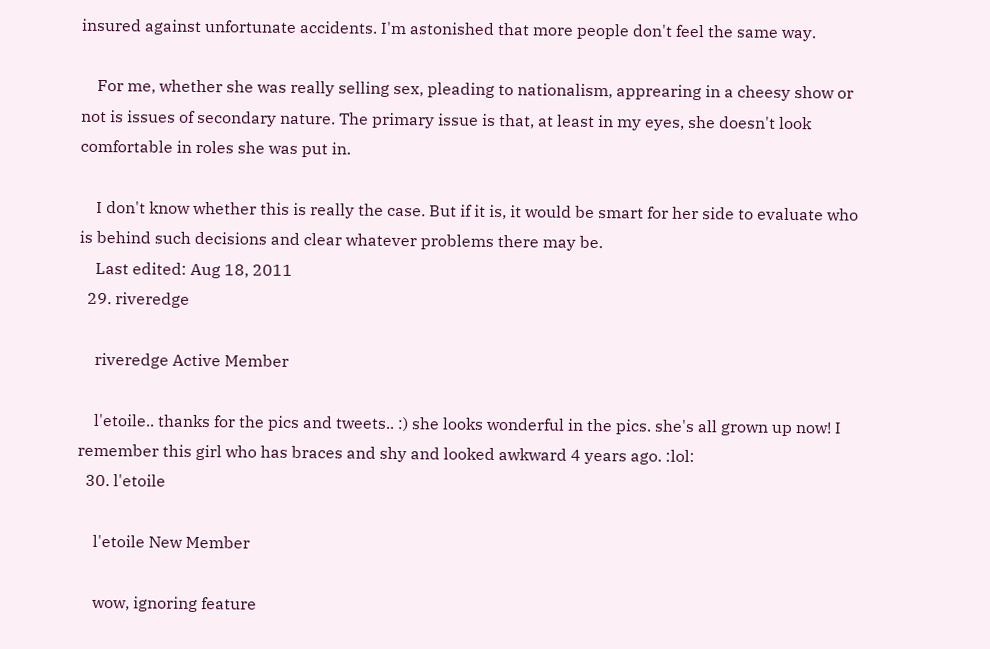insured against unfortunate accidents. I'm astonished that more people don't feel the same way.

    For me, whether she was really selling sex, pleading to nationalism, apprearing in a cheesy show or not is issues of secondary nature. The primary issue is that, at least in my eyes, she doesn't look comfortable in roles she was put in.

    I don't know whether this is really the case. But if it is, it would be smart for her side to evaluate who is behind such decisions and clear whatever problems there may be.
    Last edited: Aug 18, 2011
  29. riveredge

    riveredge Active Member

    l'etoile.. thanks for the pics and tweets.. :) she looks wonderful in the pics. she's all grown up now! I remember this girl who has braces and shy and looked awkward 4 years ago. :lol:
  30. l'etoile

    l'etoile New Member

    wow, ignoring feature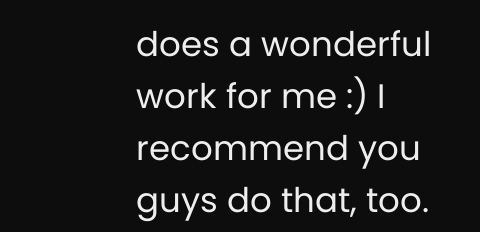does a wonderful work for me :) I recommend you guys do that, too.